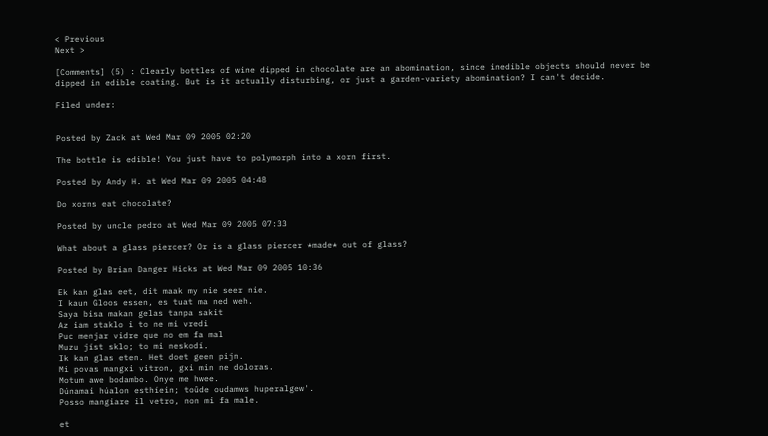< Previous
Next >

[Comments] (5) : Clearly bottles of wine dipped in chocolate are an abomination, since inedible objects should never be dipped in edible coating. But is it actually disturbing, or just a garden-variety abomination? I can't decide.

Filed under:


Posted by Zack at Wed Mar 09 2005 02:20

The bottle is edible! You just have to polymorph into a xorn first.

Posted by Andy H. at Wed Mar 09 2005 04:48

Do xorns eat chocolate?

Posted by uncle pedro at Wed Mar 09 2005 07:33

What about a glass piercer? Or is a glass piercer *made* out of glass?

Posted by Brian Danger Hicks at Wed Mar 09 2005 10:36

Ek kan glas eet, dit maak my nie seer nie.
I kaun Gloos essen, es tuat ma ned weh.
Saya bisa makan gelas tanpa sakit
Az iam staklo i to ne mi vredi
Puc menjar vidre que no em fa mal
Muzu jíst sklo; to mi neskodí.
Ik kan glas eten. Het doet geen pijn.
Mi povas mangxi vitron, gxi min ne doloras.
Motum awe bodambo. Onye me hwee.
Dúnamai húalon esthíein; toûde oudamws huperalgew'.
Posso mangiare il vetro, non mi fa male.

et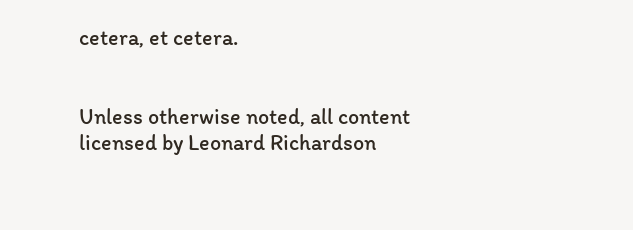cetera, et cetera.


Unless otherwise noted, all content licensed by Leonard Richardson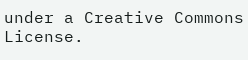under a Creative Commons License.